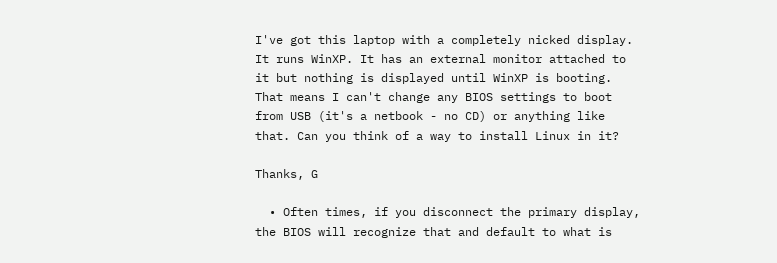I've got this laptop with a completely nicked display. It runs WinXP. It has an external monitor attached to it but nothing is displayed until WinXP is booting. That means I can't change any BIOS settings to boot from USB (it's a netbook - no CD) or anything like that. Can you think of a way to install Linux in it?

Thanks, G

  • Often times, if you disconnect the primary display, the BIOS will recognize that and default to what is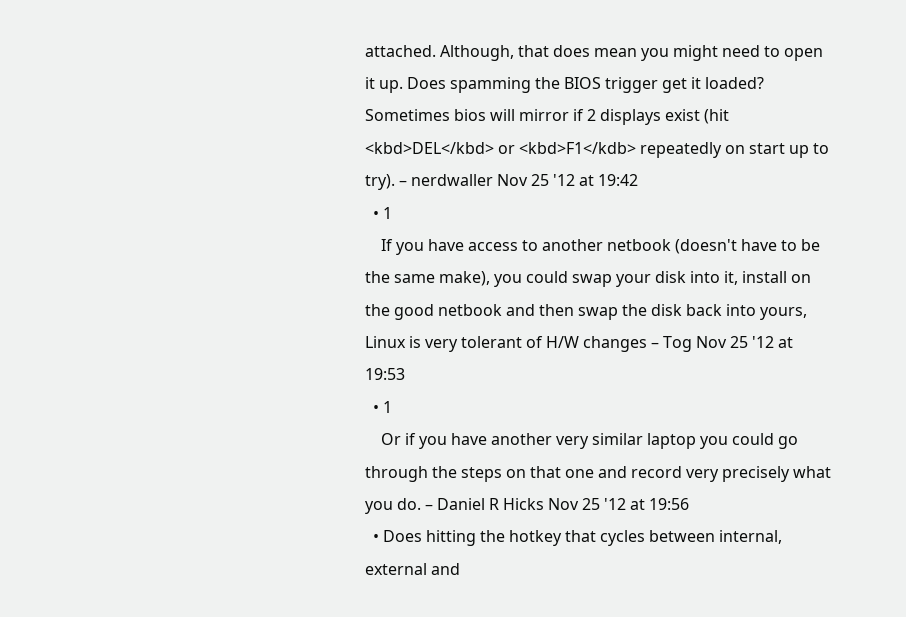attached. Although, that does mean you might need to open it up. Does spamming the BIOS trigger get it loaded? Sometimes bios will mirror if 2 displays exist (hit <kbd>DEL</kbd> or <kbd>F1</kdb> repeatedly on start up to try). – nerdwaller Nov 25 '12 at 19:42
  • 1
    If you have access to another netbook (doesn't have to be the same make), you could swap your disk into it, install on the good netbook and then swap the disk back into yours, Linux is very tolerant of H/W changes – Tog Nov 25 '12 at 19:53
  • 1
    Or if you have another very similar laptop you could go through the steps on that one and record very precisely what you do. – Daniel R Hicks Nov 25 '12 at 19:56
  • Does hitting the hotkey that cycles between internal, external and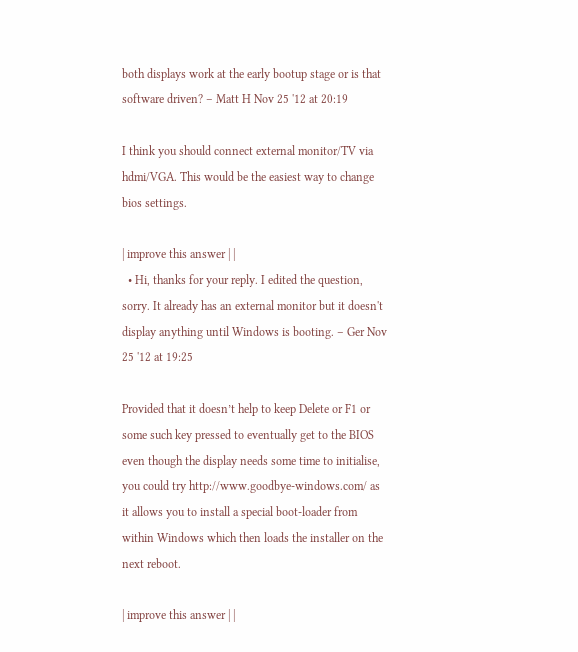both displays work at the early bootup stage or is that software driven? – Matt H Nov 25 '12 at 20:19

I think you should connect external monitor/TV via hdmi/VGA. This would be the easiest way to change bios settings.

| improve this answer | |
  • Hi, thanks for your reply. I edited the question, sorry. It already has an external monitor but it doesn't display anything until Windows is booting. – Ger Nov 25 '12 at 19:25

Provided that it doesn’t help to keep Delete or F1 or some such key pressed to eventually get to the BIOS even though the display needs some time to initialise, you could try http://www.goodbye-windows.com/ as it allows you to install a special boot-loader from within Windows which then loads the installer on the next reboot.

| improve this answer | |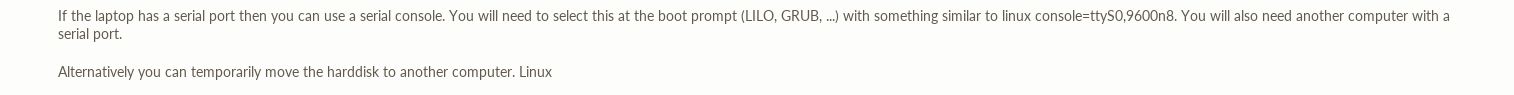If the laptop has a serial port then you can use a serial console. You will need to select this at the boot prompt (LILO, GRUB, ...) with something similar to linux console=ttyS0,9600n8. You will also need another computer with a serial port.

Alternatively you can temporarily move the harddisk to another computer. Linux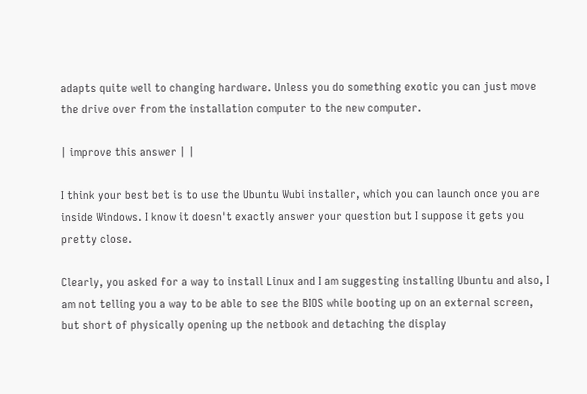adapts quite well to changing hardware. Unless you do something exotic you can just move the drive over from the installation computer to the new computer.

| improve this answer | |

I think your best bet is to use the Ubuntu Wubi installer, which you can launch once you are inside Windows. I know it doesn't exactly answer your question but I suppose it gets you pretty close.

Clearly, you asked for a way to install Linux and I am suggesting installing Ubuntu and also, I am not telling you a way to be able to see the BIOS while booting up on an external screen, but short of physically opening up the netbook and detaching the display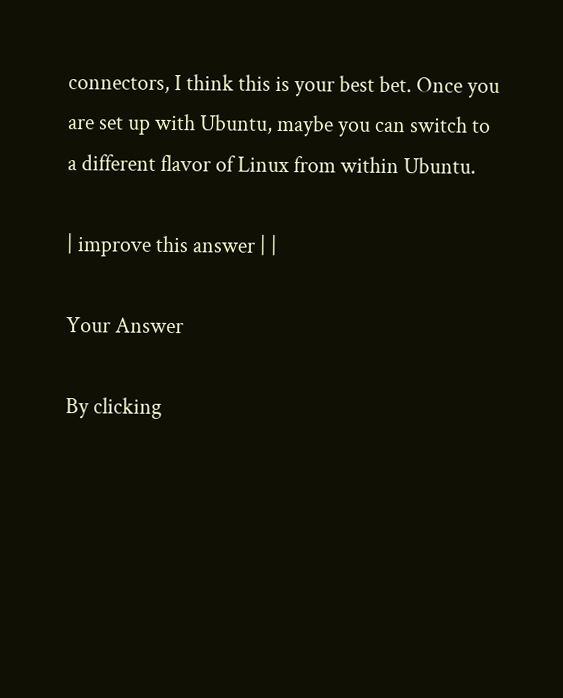connectors, I think this is your best bet. Once you are set up with Ubuntu, maybe you can switch to a different flavor of Linux from within Ubuntu.

| improve this answer | |

Your Answer

By clicking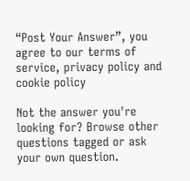“Post Your Answer”, you agree to our terms of service, privacy policy and cookie policy

Not the answer you're looking for? Browse other questions tagged or ask your own question.